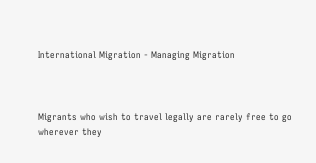International Migration - Managing Migration



Migrants who wish to travel legally are rarely free to go wherever they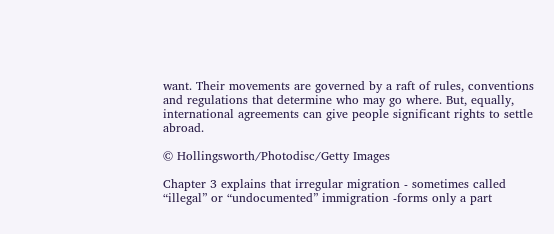want. Their movements are governed by a raft of rules, conventions and regulations that determine who may go where. But, equally, international agreements can give people significant rights to settle abroad.

© Hollingsworth/Photodisc/Getty Images

Chapter 3 explains that irregular migration - sometimes called “illegal” or “undocumented” immigration -forms only a part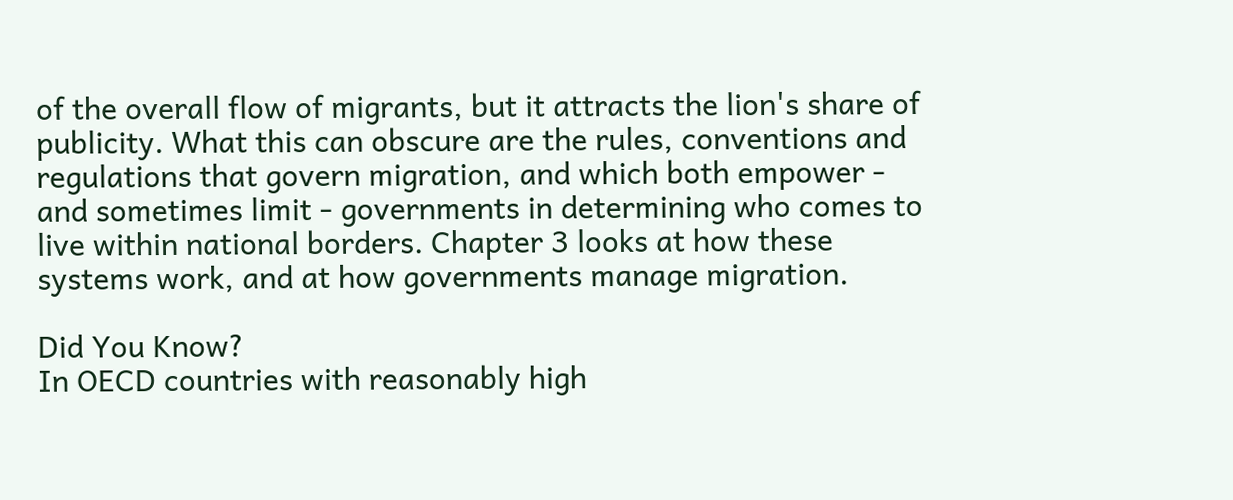of the overall flow of migrants, but it attracts the lion's share of publicity. What this can obscure are the rules, conventions and regulations that govern migration, and which both empower - and sometimes limit - governments in determining who comes to live within national borders. Chapter 3 looks at how these systems work, and at how governments manage migration.

Did You Know?
In OECD countries with reasonably high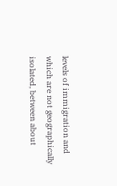levels of immigration and which are not geographically isolated, between about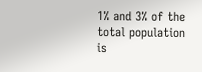1% and 3% of the total population is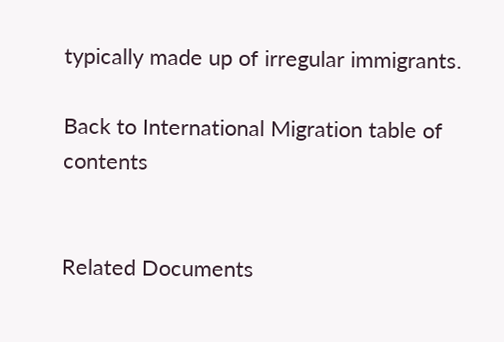typically made up of irregular immigrants.

Back to International Migration table of contents


Related Documents